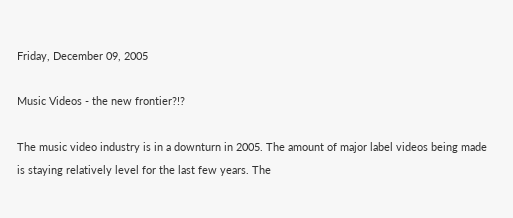Friday, December 09, 2005

Music Videos - the new frontier?!?

The music video industry is in a downturn in 2005. The amount of major label videos being made is staying relatively level for the last few years. The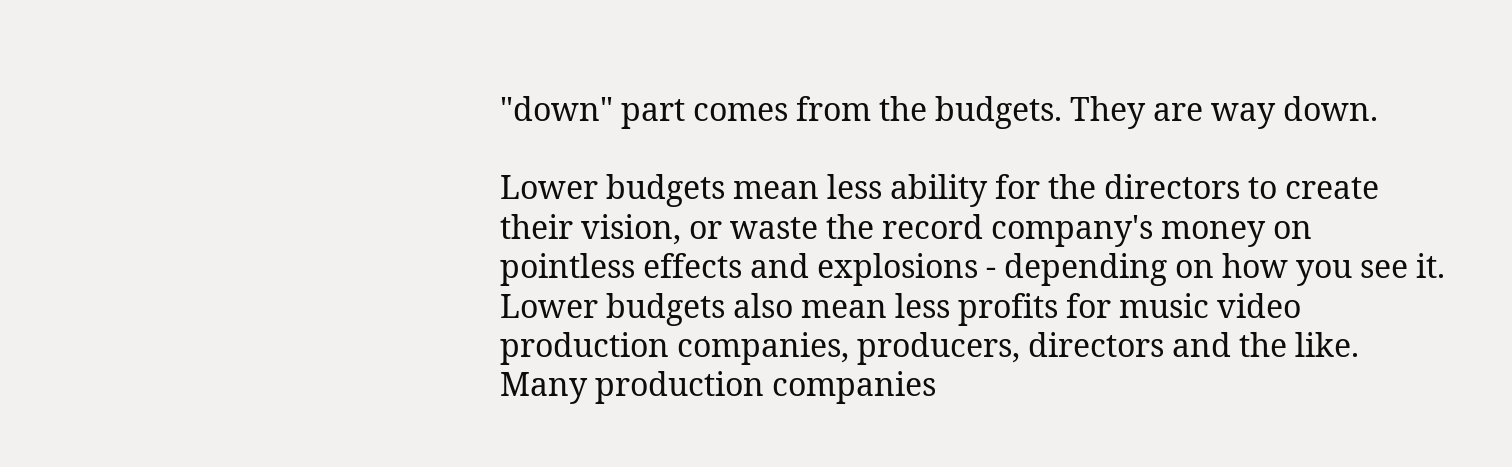"down" part comes from the budgets. They are way down.

Lower budgets mean less ability for the directors to create their vision, or waste the record company's money on pointless effects and explosions - depending on how you see it. Lower budgets also mean less profits for music video production companies, producers, directors and the like. Many production companies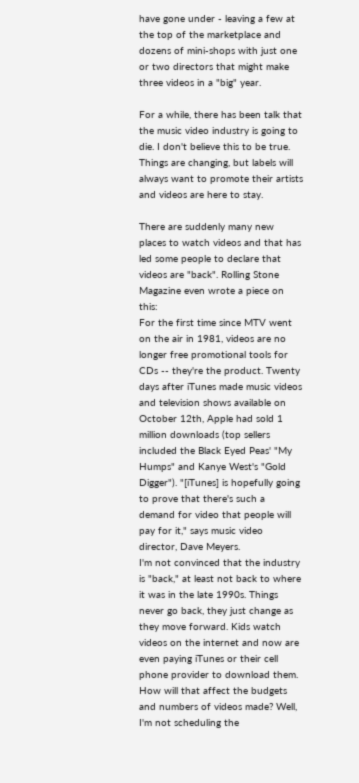have gone under - leaving a few at the top of the marketplace and dozens of mini-shops with just one or two directors that might make three videos in a "big" year.

For a while, there has been talk that the music video industry is going to die. I don't believe this to be true. Things are changing, but labels will always want to promote their artists and videos are here to stay.

There are suddenly many new places to watch videos and that has led some people to declare that videos are "back". Rolling Stone Magazine even wrote a piece on this:
For the first time since MTV went on the air in 1981, videos are no longer free promotional tools for CDs -- they're the product. Twenty days after iTunes made music videos and television shows available on October 12th, Apple had sold 1 million downloads (top sellers included the Black Eyed Peas' "My Humps" and Kanye West's "Gold Digger"). "[iTunes] is hopefully going to prove that there's such a demand for video that people will pay for it," says music video director, Dave Meyers.
I'm not convinced that the industry is "back," at least not back to where it was in the late 1990s. Things never go back, they just change as they move forward. Kids watch videos on the internet and now are even paying iTunes or their cell phone provider to download them. How will that affect the budgets and numbers of videos made? Well, I'm not scheduling the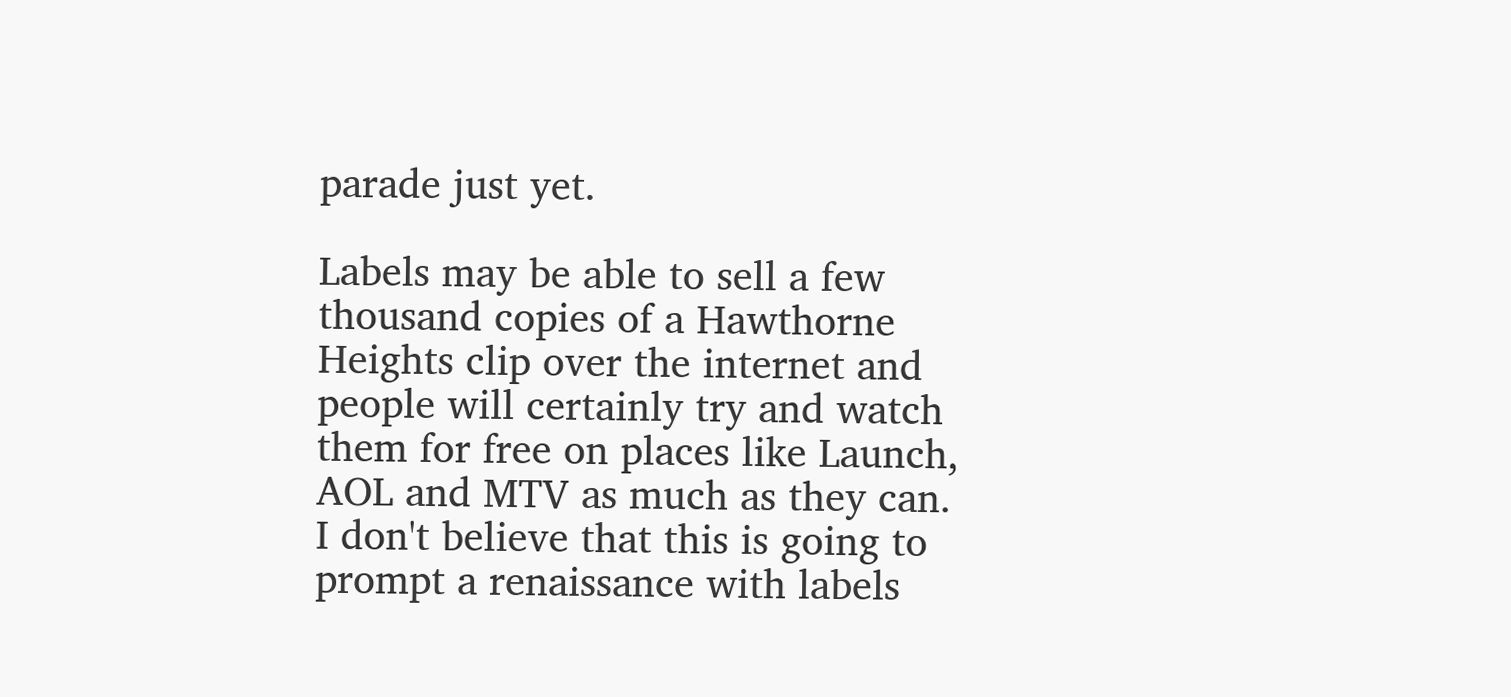parade just yet.

Labels may be able to sell a few thousand copies of a Hawthorne Heights clip over the internet and people will certainly try and watch them for free on places like Launch, AOL and MTV as much as they can. I don't believe that this is going to prompt a renaissance with labels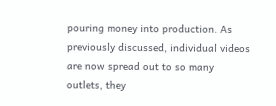pouring money into production. As previously discussed, individual videos are now spread out to so many outlets, they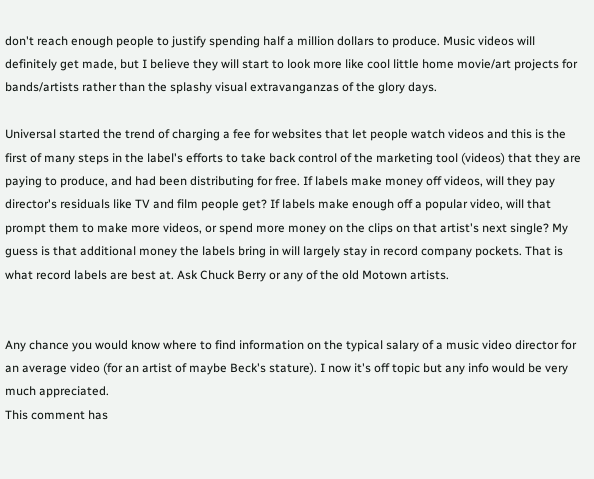don't reach enough people to justify spending half a million dollars to produce. Music videos will definitely get made, but I believe they will start to look more like cool little home movie/art projects for bands/artists rather than the splashy visual extravanganzas of the glory days.

Universal started the trend of charging a fee for websites that let people watch videos and this is the first of many steps in the label's efforts to take back control of the marketing tool (videos) that they are paying to produce, and had been distributing for free. If labels make money off videos, will they pay director's residuals like TV and film people get? If labels make enough off a popular video, will that prompt them to make more videos, or spend more money on the clips on that artist's next single? My guess is that additional money the labels bring in will largely stay in record company pockets. That is what record labels are best at. Ask Chuck Berry or any of the old Motown artists.


Any chance you would know where to find information on the typical salary of a music video director for an average video (for an artist of maybe Beck's stature). I now it's off topic but any info would be very much appreciated.
This comment has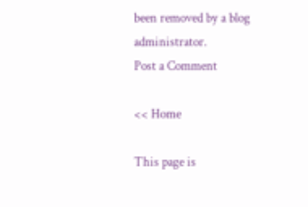been removed by a blog administrator.
Post a Comment

<< Home

This page is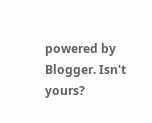powered by Blogger. Isn't yours?